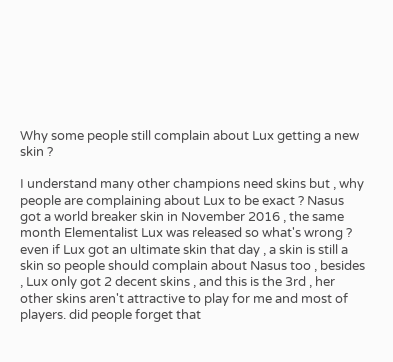Why some people still complain about Lux getting a new skin ?

I understand many other champions need skins but , why people are complaining about Lux to be exact ? Nasus got a world breaker skin in November 2016 , the same month Elementalist Lux was released so what's wrong ? even if Lux got an ultimate skin that day , a skin is still a skin so people should complain about Nasus too , besides , Lux only got 2 decent skins , and this is the 3rd , her other skins aren't attractive to play for me and most of players. did people forget that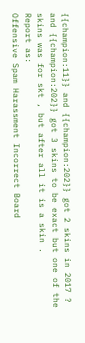{{champion:11}} and {{champion:202}} got 2 skins in 2017 ? and {{champion:202}} got 3 skins to be exact but one of the skins was for skt , but after all it is a skin .
Report as:
Offensive Spam Harassment Incorrect Board